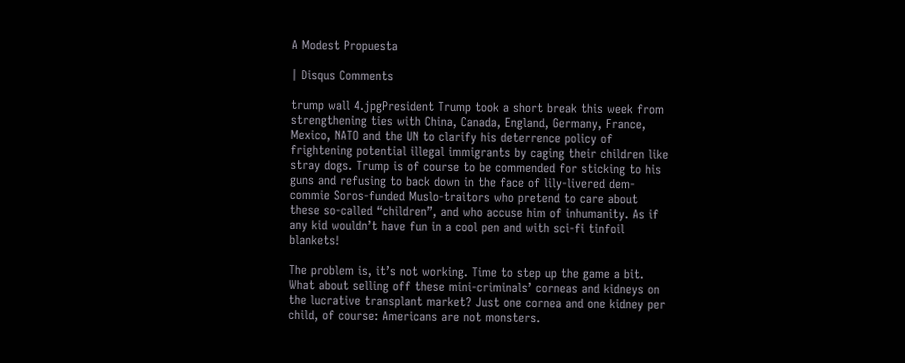A Modest Propuesta

| Disqus Comments

trump wall 4.jpgPresident Trump took a short break this week from strengthening ties with China, Canada, England, Germany, France, Mexico, NATO and the UN to clarify his deterrence policy of frightening potential illegal immigrants by caging their children like stray dogs. Trump is of course to be commended for sticking to his guns and refusing to back down in the face of lily-livered dem-commie Soros-funded Muslo-traitors who pretend to care about these so-called “children”, and who accuse him of inhumanity. As if any kid wouldn’t have fun in a cool pen and with sci-fi tinfoil blankets!

The problem is, it’s not working. Time to step up the game a bit. What about selling off these mini-criminals’ corneas and kidneys on the lucrative transplant market? Just one cornea and one kidney per child, of course: Americans are not monsters.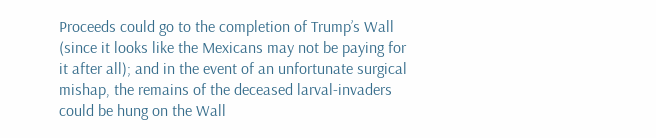Proceeds could go to the completion of Trump’s Wall (since it looks like the Mexicans may not be paying for it after all); and in the event of an unfortunate surgical mishap, the remains of the deceased larval-invaders could be hung on the Wall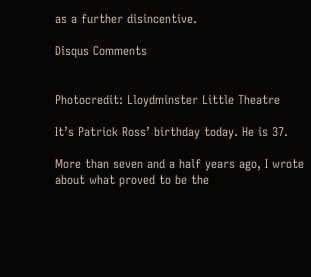as a further disincentive.

Disqus Comments


Photocredit: Lloydminster Little Theatre

It’s Patrick Ross’ birthday today. He is 37.

More than seven and a half years ago, I wrote about what proved to be the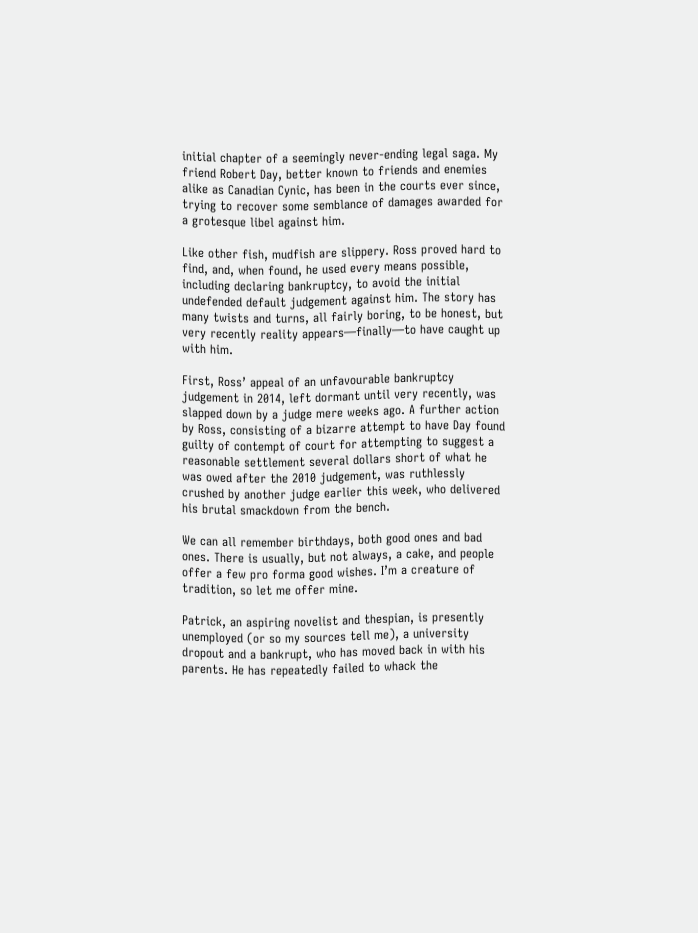initial chapter of a seemingly never-ending legal saga. My friend Robert Day, better known to friends and enemies alike as Canadian Cynic, has been in the courts ever since, trying to recover some semblance of damages awarded for a grotesque libel against him.

Like other fish, mudfish are slippery. Ross proved hard to find, and, when found, he used every means possible, including declaring bankruptcy, to avoid the initial undefended default judgement against him. The story has many twists and turns, all fairly boring, to be honest, but very recently reality appears—finally—to have caught up with him.

First, Ross’ appeal of an unfavourable bankruptcy judgement in 2014, left dormant until very recently, was slapped down by a judge mere weeks ago. A further action by Ross, consisting of a bizarre attempt to have Day found guilty of contempt of court for attempting to suggest a reasonable settlement several dollars short of what he was owed after the 2010 judgement, was ruthlessly crushed by another judge earlier this week, who delivered his brutal smackdown from the bench.

We can all remember birthdays, both good ones and bad ones. There is usually, but not always, a cake, and people offer a few pro forma good wishes. I’m a creature of tradition, so let me offer mine.

Patrick, an aspiring novelist and thespian, is presently unemployed (or so my sources tell me), a university dropout and a bankrupt, who has moved back in with his parents. He has repeatedly failed to whack the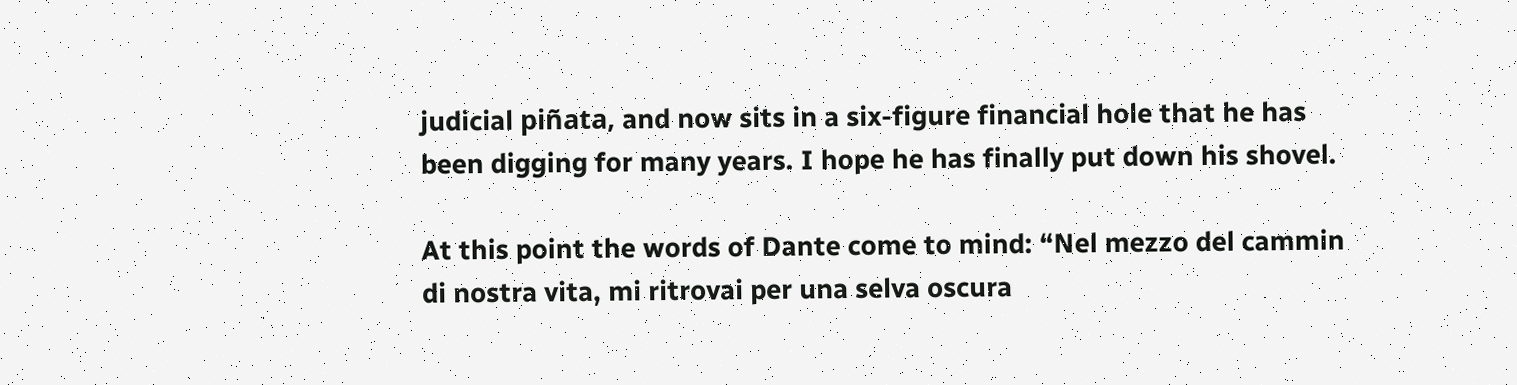judicial piñata, and now sits in a six-figure financial hole that he has been digging for many years. I hope he has finally put down his shovel.

At this point the words of Dante come to mind: “Nel mezzo del cammin di nostra vita, mi ritrovai per una selva oscura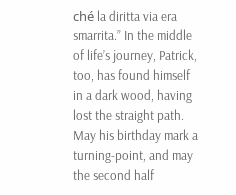ché la diritta via era smarrita.” In the middle of life’s journey, Patrick, too, has found himself in a dark wood, having lost the straight path. May his birthday mark a turning-point, and may the second half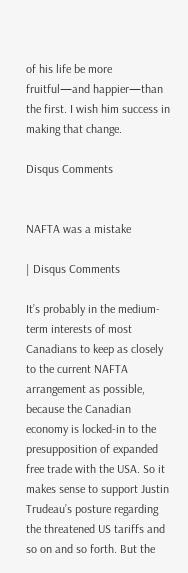of his life be more fruitful—and happier—than the first. I wish him success in making that change.

Disqus Comments


NAFTA was a mistake

| Disqus Comments

It’s probably in the medium-term interests of most Canadians to keep as closely to the current NAFTA arrangement as possible, because the Canadian economy is locked-in to the presupposition of expanded free trade with the USA. So it makes sense to support Justin Trudeau’s posture regarding the threatened US tariffs and so on and so forth. But the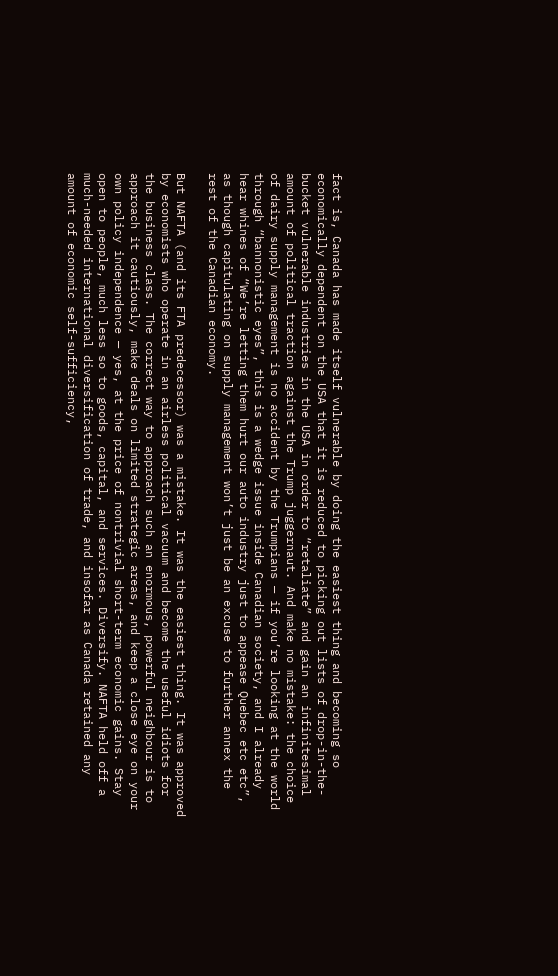fact is, Canada has made itself vulnerable by doing the easiest thing and becoming so economically dependent on the USA that it is reduced to picking out lists of drop-in-the-bucket vulnerable industries in the USA in order to “retaliate” and gain an infinitesimal amount of political traction against the Trump juggernaut. And make no mistake: the choice of dairy supply management is no accident by the Trumpians — if you’re looking at the world through “bannonistic eyes”, this is a wedge issue inside Canadian society, and I already hear whines of “We’re letting them hurt our auto industry just to appease Quebec etc etc”, as though capitulating on supply management won’t just be an excuse to further annex the rest of the Canadian economy.

But NAFTA (and its FTA predecessor) was a mistake. It was the easiest thing. It was approved by economists who operate in an airless political vacuum and become the useful idiots for the business class. The correct way to approach such an enormous, powerful neighbour is to approach it cautiously, make deals on limited strategic areas, and keep a close eye on your own policy independence — yes, at the price of nontrivial short-term economic gains. Stay open to people, much less so to goods, capital, and services. Diversify. NAFTA held off a much-needed international diversification of trade, and insofar as Canada retained any amount of economic self-sufficiency,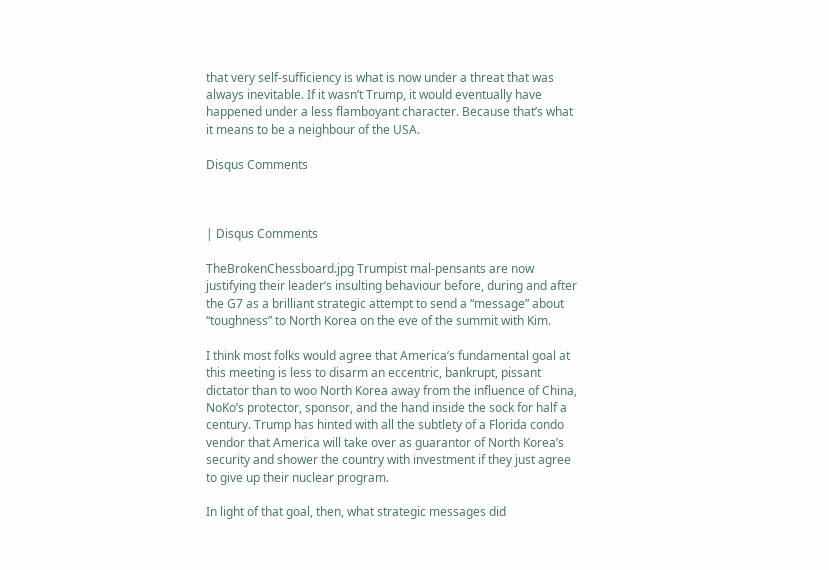that very self-sufficiency is what is now under a threat that was always inevitable. If it wasn’t Trump, it would eventually have happened under a less flamboyant character. Because that’s what it means to be a neighbour of the USA.

Disqus Comments



| Disqus Comments

TheBrokenChessboard.jpg Trumpist mal-pensants are now justifying their leader’s insulting behaviour before, during and after the G7 as a brilliant strategic attempt to send a “message” about “toughness” to North Korea on the eve of the summit with Kim.

I think most folks would agree that America’s fundamental goal at this meeting is less to disarm an eccentric, bankrupt, pissant dictator than to woo North Korea away from the influence of China, NoKo’s protector, sponsor, and the hand inside the sock for half a century. Trump has hinted with all the subtlety of a Florida condo vendor that America will take over as guarantor of North Korea’s security and shower the country with investment if they just agree to give up their nuclear program.

In light of that goal, then, what strategic messages did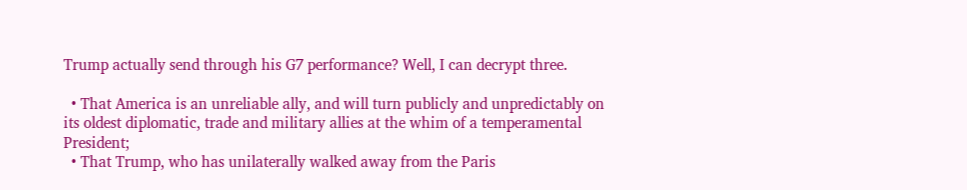Trump actually send through his G7 performance? Well, I can decrypt three.

  • That America is an unreliable ally, and will turn publicly and unpredictably on its oldest diplomatic, trade and military allies at the whim of a temperamental President;
  • That Trump, who has unilaterally walked away from the Paris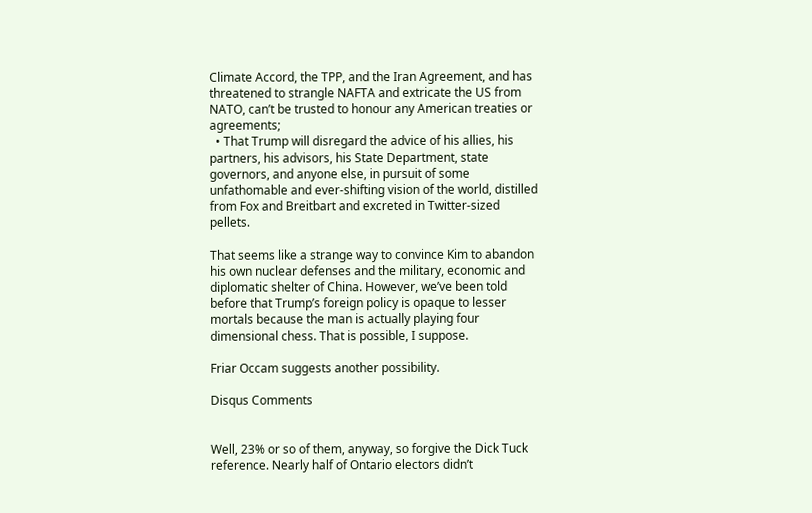Climate Accord, the TPP, and the Iran Agreement, and has threatened to strangle NAFTA and extricate the US from NATO, can’t be trusted to honour any American treaties or agreements;
  • That Trump will disregard the advice of his allies, his partners, his advisors, his State Department, state governors, and anyone else, in pursuit of some unfathomable and ever-shifting vision of the world, distilled from Fox and Breitbart and excreted in Twitter-sized pellets.

That seems like a strange way to convince Kim to abandon his own nuclear defenses and the military, economic and diplomatic shelter of China. However, we’ve been told before that Trump’s foreign policy is opaque to lesser mortals because the man is actually playing four dimensional chess. That is possible, I suppose.

Friar Occam suggests another possibility.

Disqus Comments


Well, 23% or so of them, anyway, so forgive the Dick Tuck reference. Nearly half of Ontario electors didn’t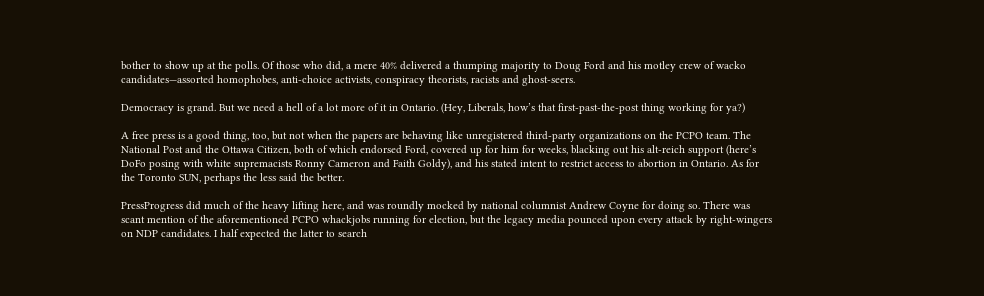bother to show up at the polls. Of those who did, a mere 40% delivered a thumping majority to Doug Ford and his motley crew of wacko candidates—assorted homophobes, anti-choice activists, conspiracy theorists, racists and ghost-seers.

Democracy is grand. But we need a hell of a lot more of it in Ontario. (Hey, Liberals, how’s that first-past-the-post thing working for ya?)

A free press is a good thing, too, but not when the papers are behaving like unregistered third-party organizations on the PCPO team. The National Post and the Ottawa Citizen, both of which endorsed Ford, covered up for him for weeks, blacking out his alt-reich support (here’s DoFo posing with white supremacists Ronny Cameron and Faith Goldy), and his stated intent to restrict access to abortion in Ontario. As for the Toronto SUN, perhaps the less said the better.

PressProgress did much of the heavy lifting here, and was roundly mocked by national columnist Andrew Coyne for doing so. There was scant mention of the aforementioned PCPO whackjobs running for election, but the legacy media pounced upon every attack by right-wingers on NDP candidates. I half expected the latter to search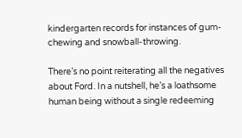kindergarten records for instances of gum-chewing and snowball-throwing.

There’s no point reiterating all the negatives about Ford. In a nutshell, he’s a loathsome human being without a single redeeming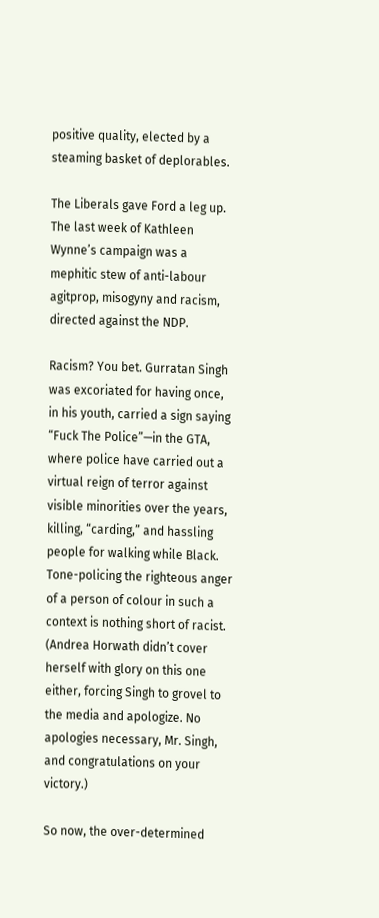positive quality, elected by a steaming basket of deplorables.

The Liberals gave Ford a leg up. The last week of Kathleen Wynne’s campaign was a mephitic stew of anti-labour agitprop, misogyny and racism, directed against the NDP.

Racism? You bet. Gurratan Singh was excoriated for having once, in his youth, carried a sign saying “Fuck The Police”—in the GTA, where police have carried out a virtual reign of terror against visible minorities over the years, killing, “carding,” and hassling people for walking while Black. Tone-policing the righteous anger of a person of colour in such a context is nothing short of racist. (Andrea Horwath didn’t cover herself with glory on this one either, forcing Singh to grovel to the media and apologize. No apologies necessary, Mr. Singh, and congratulations on your victory.)

So now, the over-determined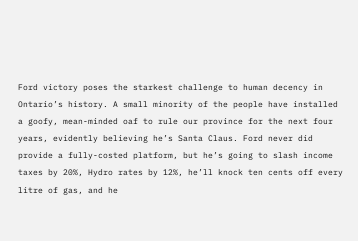Ford victory poses the starkest challenge to human decency in Ontario’s history. A small minority of the people have installed a goofy, mean-minded oaf to rule our province for the next four years, evidently believing he’s Santa Claus. Ford never did provide a fully-costed platform, but he’s going to slash income taxes by 20%, Hydro rates by 12%, he’ll knock ten cents off every litre of gas, and he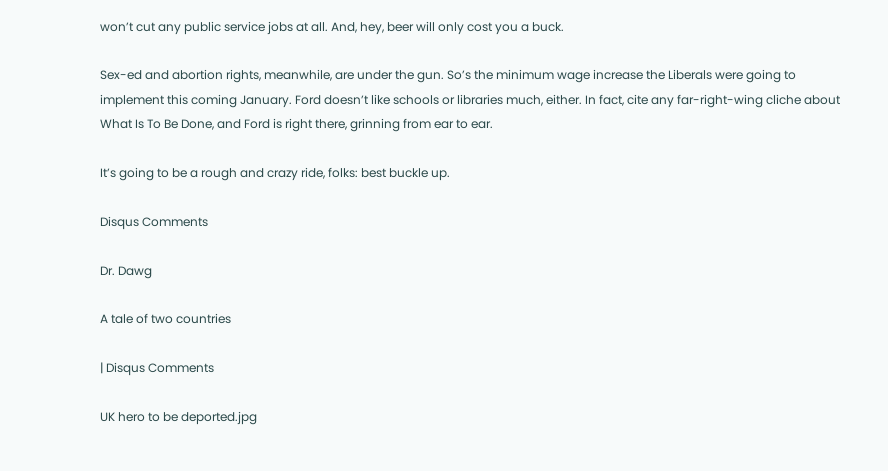won’t cut any public service jobs at all. And, hey, beer will only cost you a buck.

Sex-ed and abortion rights, meanwhile, are under the gun. So’s the minimum wage increase the Liberals were going to implement this coming January. Ford doesn’t like schools or libraries much, either. In fact, cite any far-right-wing cliche about What Is To Be Done, and Ford is right there, grinning from ear to ear.

It’s going to be a rough and crazy ride, folks: best buckle up.

Disqus Comments

Dr. Dawg

A tale of two countries

| Disqus Comments

UK hero to be deported.jpg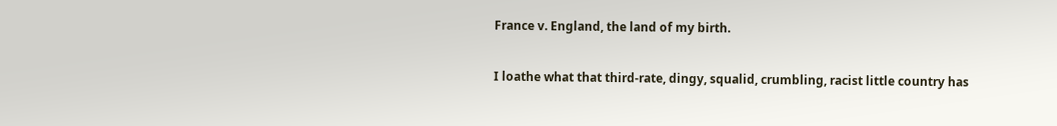France v. England, the land of my birth.

I loathe what that third-rate, dingy, squalid, crumbling, racist little country has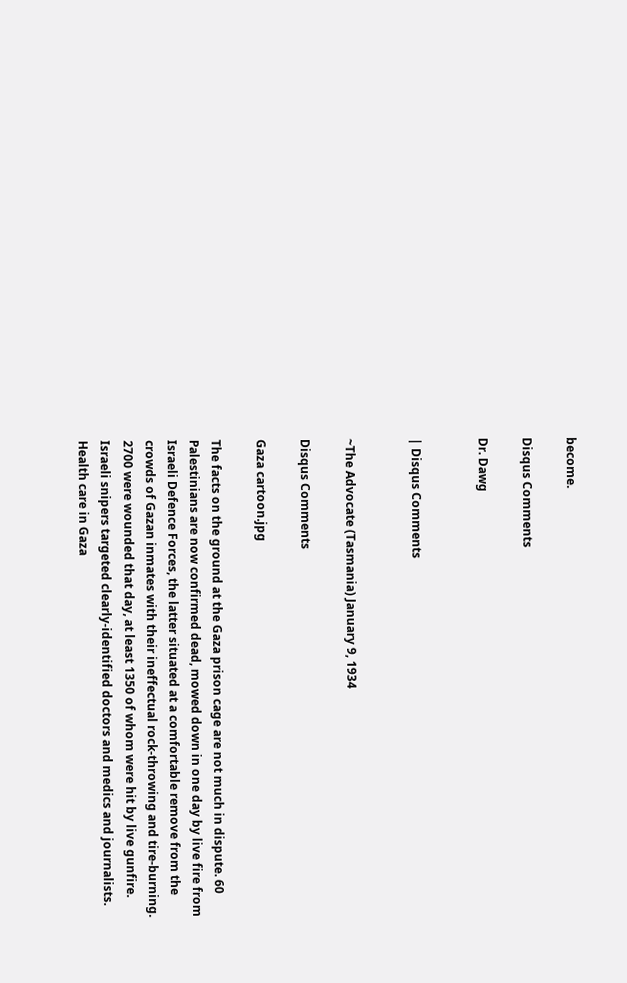become.

Disqus Comments

Dr. Dawg


| Disqus Comments


~The Advocate (Tasmania) January 9, 1934

Disqus Comments

Gaza cartoon.jpg

The facts on the ground at the Gaza prison cage are not much in dispute. 60 Palestinians are now confirmed dead, mowed down in one day by live fire from Israeli Defence Forces, the latter situated at a comfortable remove from the crowds of Gazan inmates with their ineffectual rock-throwing and tire-burning. 2700 were wounded that day, at least 1350 of whom were hit by live gunfire. Israeli snipers targeted clearly-identified doctors and medics and journalists. Health care in Gaza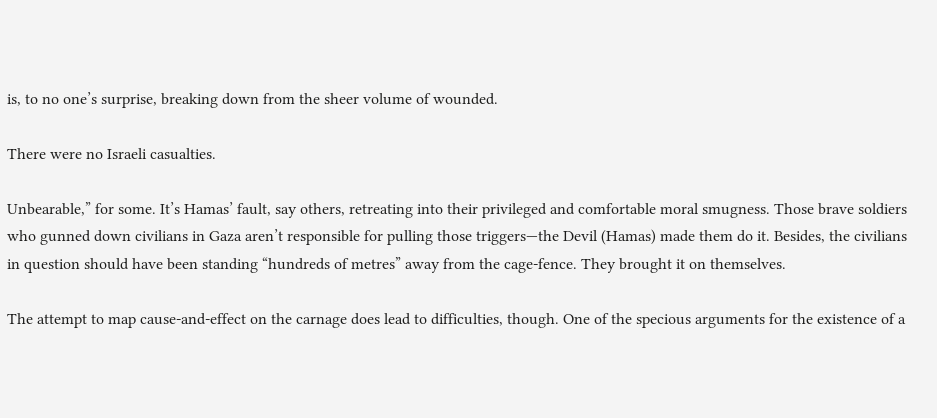is, to no one’s surprise, breaking down from the sheer volume of wounded.

There were no Israeli casualties.

Unbearable,” for some. It’s Hamas’ fault, say others, retreating into their privileged and comfortable moral smugness. Those brave soldiers who gunned down civilians in Gaza aren’t responsible for pulling those triggers—the Devil (Hamas) made them do it. Besides, the civilians in question should have been standing “hundreds of metres” away from the cage-fence. They brought it on themselves.

The attempt to map cause-and-effect on the carnage does lead to difficulties, though. One of the specious arguments for the existence of a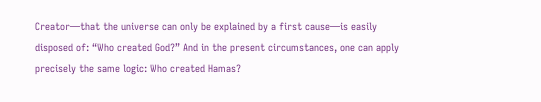Creator—that the universe can only be explained by a first cause—is easily disposed of: “Who created God?” And in the present circumstances, one can apply precisely the same logic: Who created Hamas?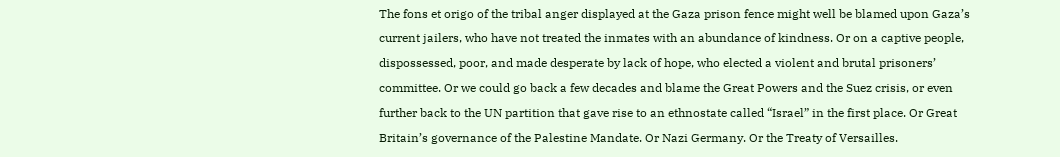The fons et origo of the tribal anger displayed at the Gaza prison fence might well be blamed upon Gaza’s current jailers, who have not treated the inmates with an abundance of kindness. Or on a captive people, dispossessed, poor, and made desperate by lack of hope, who elected a violent and brutal prisoners’ committee. Or we could go back a few decades and blame the Great Powers and the Suez crisis, or even further back to the UN partition that gave rise to an ethnostate called “Israel” in the first place. Or Great Britain’s governance of the Palestine Mandate. Or Nazi Germany. Or the Treaty of Versailles.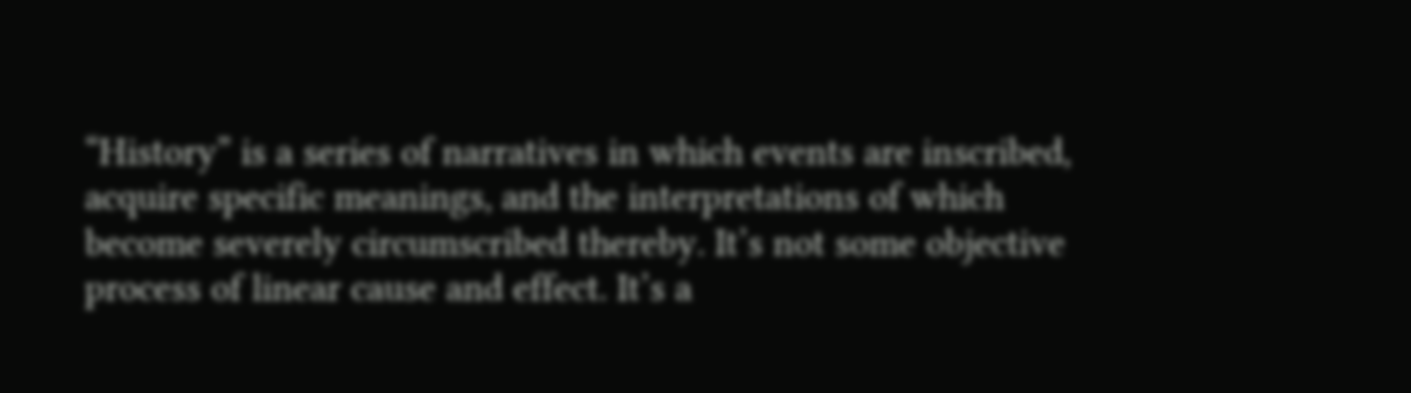“History” is a series of narratives in which events are inscribed, acquire specific meanings, and the interpretations of which become severely circumscribed thereby. It’s not some objective process of linear cause and effect. It’s a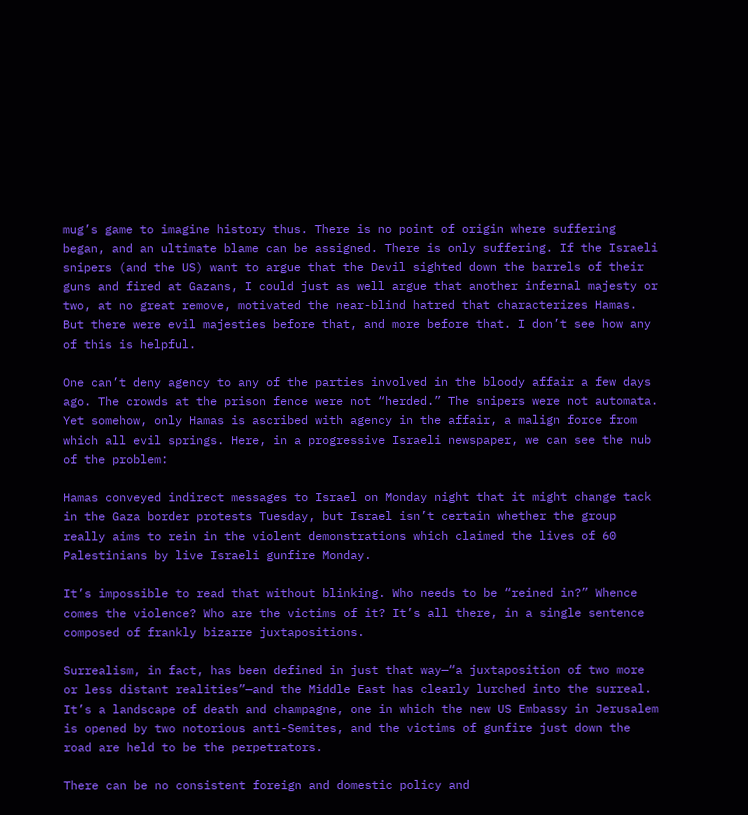mug’s game to imagine history thus. There is no point of origin where suffering began, and an ultimate blame can be assigned. There is only suffering. If the Israeli snipers (and the US) want to argue that the Devil sighted down the barrels of their guns and fired at Gazans, I could just as well argue that another infernal majesty or two, at no great remove, motivated the near-blind hatred that characterizes Hamas. But there were evil majesties before that, and more before that. I don’t see how any of this is helpful.

One can’t deny agency to any of the parties involved in the bloody affair a few days ago. The crowds at the prison fence were not “herded.” The snipers were not automata. Yet somehow, only Hamas is ascribed with agency in the affair, a malign force from which all evil springs. Here, in a progressive Israeli newspaper, we can see the nub of the problem:

Hamas conveyed indirect messages to Israel on Monday night that it might change tack in the Gaza border protests Tuesday, but Israel isn’t certain whether the group really aims to rein in the violent demonstrations which claimed the lives of 60 Palestinians by live Israeli gunfire Monday.

It’s impossible to read that without blinking. Who needs to be “reined in?” Whence comes the violence? Who are the victims of it? It’s all there, in a single sentence composed of frankly bizarre juxtapositions.

Surrealism, in fact, has been defined in just that way—“a juxtaposition of two more or less distant realities”—and the Middle East has clearly lurched into the surreal. It’s a landscape of death and champagne, one in which the new US Embassy in Jerusalem is opened by two notorious anti-Semites, and the victims of gunfire just down the road are held to be the perpetrators.

There can be no consistent foreign and domestic policy and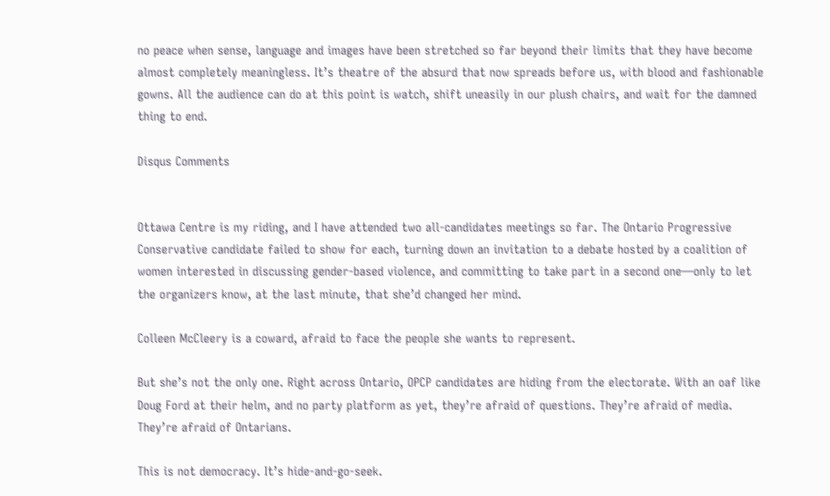no peace when sense, language and images have been stretched so far beyond their limits that they have become almost completely meaningless. It’s theatre of the absurd that now spreads before us, with blood and fashionable gowns. All the audience can do at this point is watch, shift uneasily in our plush chairs, and wait for the damned thing to end.

Disqus Comments


Ottawa Centre is my riding, and I have attended two all-candidates meetings so far. The Ontario Progressive Conservative candidate failed to show for each, turning down an invitation to a debate hosted by a coalition of women interested in discussing gender-based violence, and committing to take part in a second one—only to let the organizers know, at the last minute, that she’d changed her mind.

Colleen McCleery is a coward, afraid to face the people she wants to represent.

But she’s not the only one. Right across Ontario, OPCP candidates are hiding from the electorate. With an oaf like Doug Ford at their helm, and no party platform as yet, they’re afraid of questions. They’re afraid of media. They’re afraid of Ontarians.

This is not democracy. It’s hide-and-go-seek.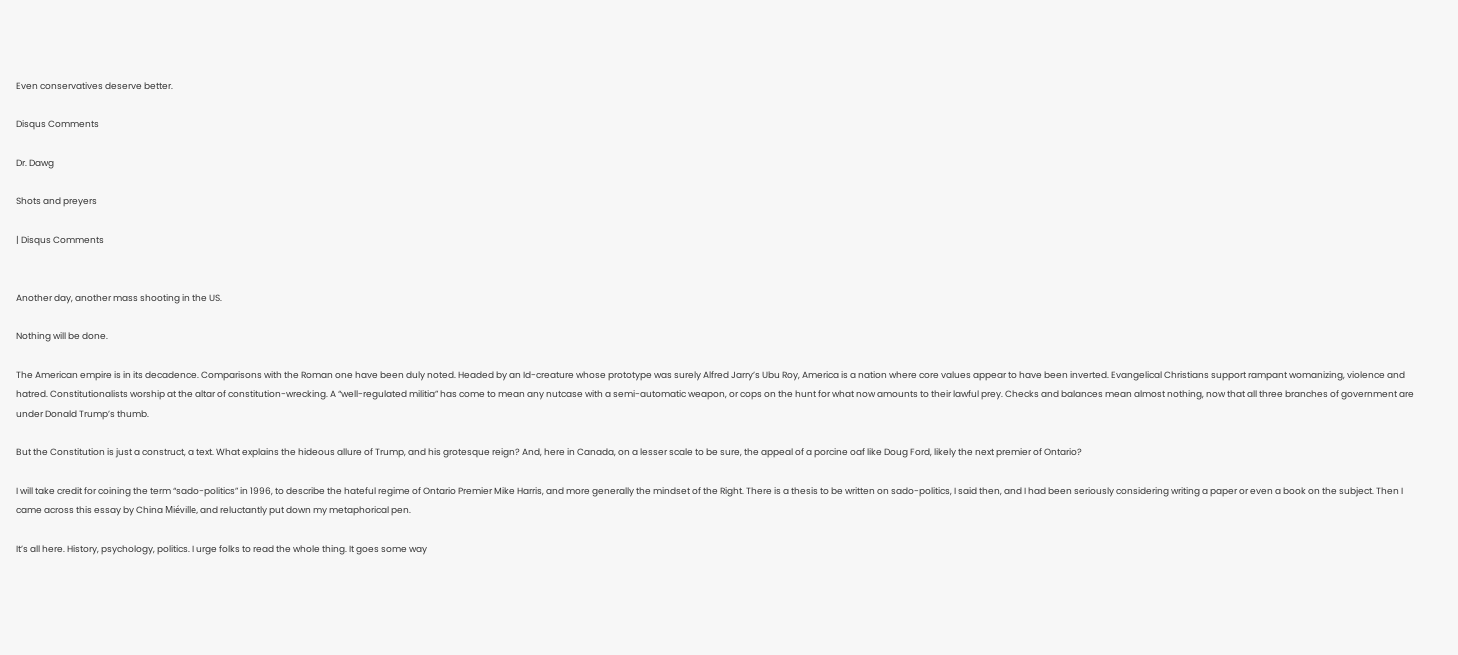Even conservatives deserve better.

Disqus Comments

Dr. Dawg

Shots and preyers

| Disqus Comments


Another day, another mass shooting in the US.

Nothing will be done.

The American empire is in its decadence. Comparisons with the Roman one have been duly noted. Headed by an Id-creature whose prototype was surely Alfred Jarry’s Ubu Roy, America is a nation where core values appear to have been inverted. Evangelical Christians support rampant womanizing, violence and hatred. Constitutionalists worship at the altar of constitution-wrecking. A “well-regulated militia” has come to mean any nutcase with a semi-automatic weapon, or cops on the hunt for what now amounts to their lawful prey. Checks and balances mean almost nothing, now that all three branches of government are under Donald Trump’s thumb.

But the Constitution is just a construct, a text. What explains the hideous allure of Trump, and his grotesque reign? And, here in Canada, on a lesser scale to be sure, the appeal of a porcine oaf like Doug Ford, likely the next premier of Ontario?

I will take credit for coining the term “sado-politics” in 1996, to describe the hateful regime of Ontario Premier Mike Harris, and more generally the mindset of the Right. There is a thesis to be written on sado-politics, I said then, and I had been seriously considering writing a paper or even a book on the subject. Then I came across this essay by China Miéville, and reluctantly put down my metaphorical pen.

It’s all here. History, psychology, politics. I urge folks to read the whole thing. It goes some way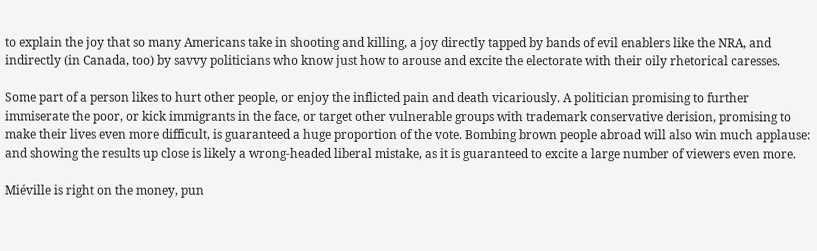to explain the joy that so many Americans take in shooting and killing, a joy directly tapped by bands of evil enablers like the NRA, and indirectly (in Canada, too) by savvy politicians who know just how to arouse and excite the electorate with their oily rhetorical caresses.

Some part of a person likes to hurt other people, or enjoy the inflicted pain and death vicariously. A politician promising to further immiserate the poor, or kick immigrants in the face, or target other vulnerable groups with trademark conservative derision, promising to make their lives even more difficult, is guaranteed a huge proportion of the vote. Bombing brown people abroad will also win much applause: and showing the results up close is likely a wrong-headed liberal mistake, as it is guaranteed to excite a large number of viewers even more.

Miéville is right on the money, pun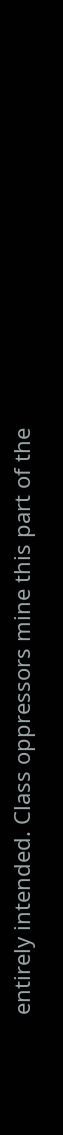entirely intended. Class oppressors mine this part of the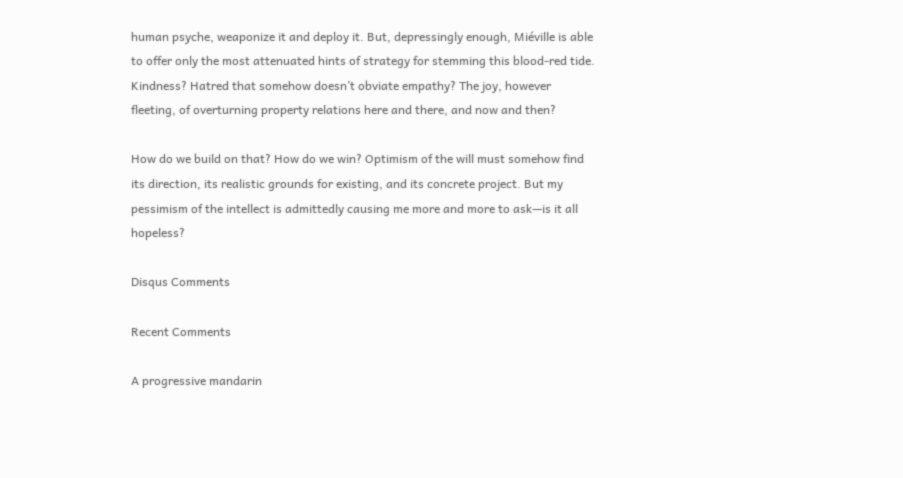human psyche, weaponize it and deploy it. But, depressingly enough, Miéville is able to offer only the most attenuated hints of strategy for stemming this blood-red tide. Kindness? Hatred that somehow doesn’t obviate empathy? The joy, however fleeting, of overturning property relations here and there, and now and then?

How do we build on that? How do we win? Optimism of the will must somehow find its direction, its realistic grounds for existing, and its concrete project. But my pessimism of the intellect is admittedly causing me more and more to ask—is it all hopeless?

Disqus Comments

Recent Comments

A progressive mandarin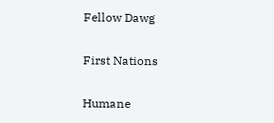Fellow Dawg

First Nations

Humane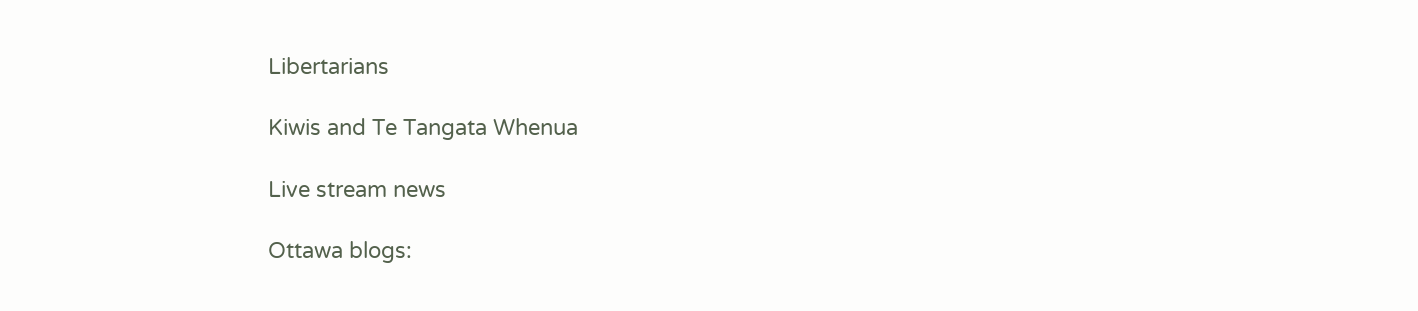Libertarians

Kiwis and Te Tangata Whenua

Live stream news

Ottawa blogs: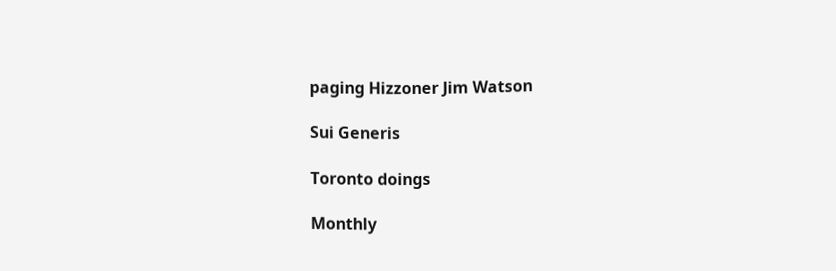paging Hizzoner Jim Watson

Sui Generis

Toronto doings

Monthly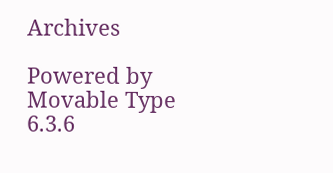Archives

Powered by Movable Type 6.3.6